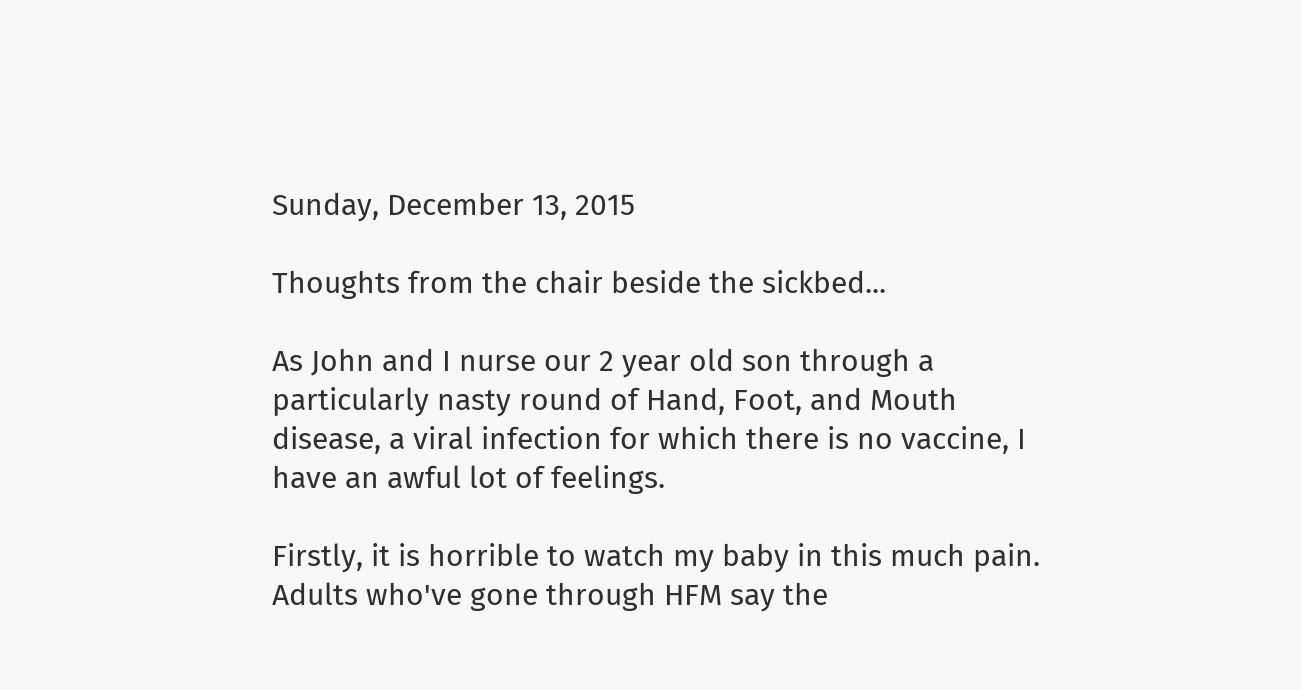Sunday, December 13, 2015

Thoughts from the chair beside the sickbed...

As John and I nurse our 2 year old son through a particularly nasty round of Hand, Foot, and Mouth disease, a viral infection for which there is no vaccine, I have an awful lot of feelings.

Firstly, it is horrible to watch my baby in this much pain. Adults who've gone through HFM say the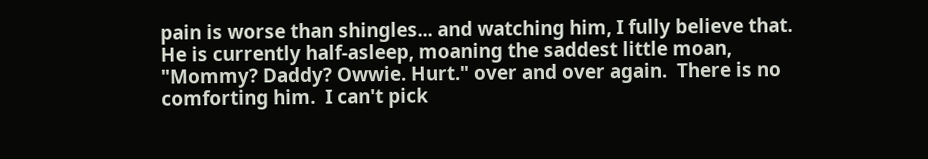pain is worse than shingles... and watching him, I fully believe that. He is currently half-asleep, moaning the saddest little moan, "Mommy? Daddy? Owwie. Hurt." over and over again.  There is no comforting him.  I can't pick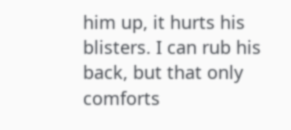him up, it hurts his blisters. I can rub his back, but that only comforts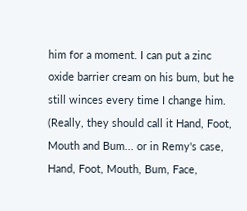him for a moment. I can put a zinc oxide barrier cream on his bum, but he still winces every time I change him. (Really, they should call it Hand, Foot, Mouth and Bum... or in Remy's case, Hand, Foot, Mouth, Bum, Face,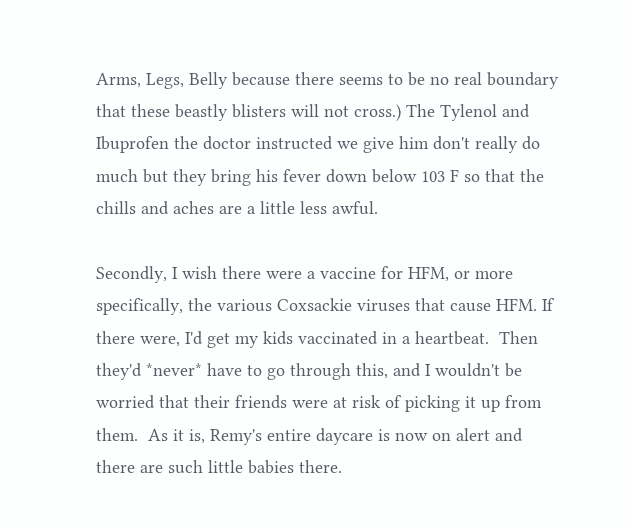Arms, Legs, Belly because there seems to be no real boundary that these beastly blisters will not cross.) The Tylenol and Ibuprofen the doctor instructed we give him don't really do much but they bring his fever down below 103 F so that the chills and aches are a little less awful.

Secondly, I wish there were a vaccine for HFM, or more specifically, the various Coxsackie viruses that cause HFM. If there were, I'd get my kids vaccinated in a heartbeat.  Then they'd *never* have to go through this, and I wouldn't be worried that their friends were at risk of picking it up from them.  As it is, Remy's entire daycare is now on alert and there are such little babies there.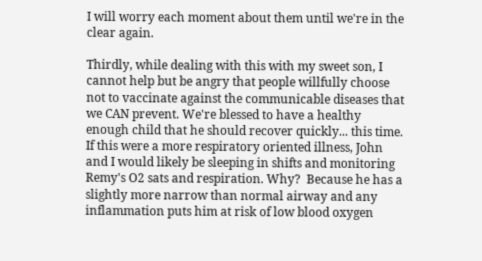I will worry each moment about them until we're in the clear again.

Thirdly, while dealing with this with my sweet son, I cannot help but be angry that people willfully choose not to vaccinate against the communicable diseases that we CAN prevent. We're blessed to have a healthy enough child that he should recover quickly... this time.  If this were a more respiratory oriented illness, John and I would likely be sleeping in shifts and monitoring Remy's O2 sats and respiration. Why?  Because he has a slightly more narrow than normal airway and any inflammation puts him at risk of low blood oxygen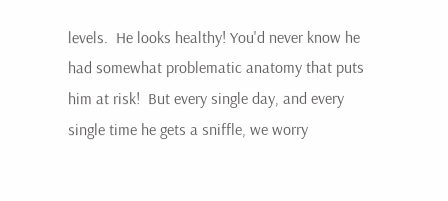levels.  He looks healthy! You'd never know he had somewhat problematic anatomy that puts him at risk!  But every single day, and every single time he gets a sniffle, we worry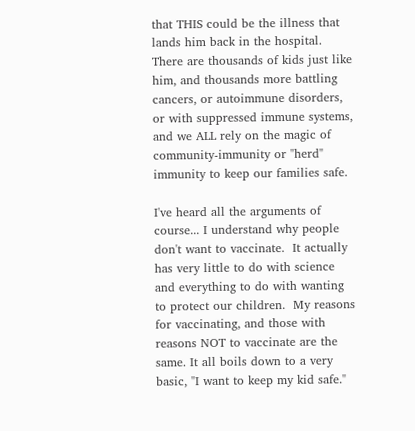that THIS could be the illness that lands him back in the hospital. There are thousands of kids just like him, and thousands more battling cancers, or autoimmune disorders, or with suppressed immune systems, and we ALL rely on the magic of community-immunity or "herd" immunity to keep our families safe.

I've heard all the arguments of course... I understand why people don't want to vaccinate.  It actually has very little to do with science and everything to do with wanting to protect our children.  My reasons for vaccinating, and those with reasons NOT to vaccinate are the same. It all boils down to a very basic, "I want to keep my kid safe."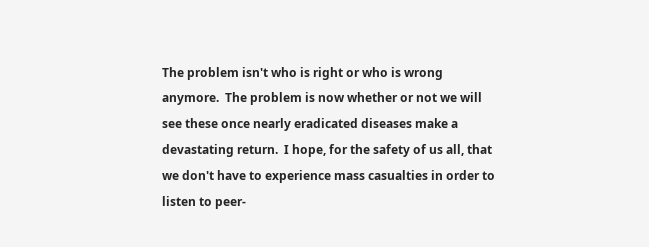The problem isn't who is right or who is wrong anymore.  The problem is now whether or not we will see these once nearly eradicated diseases make a devastating return.  I hope, for the safety of us all, that we don't have to experience mass casualties in order to listen to peer-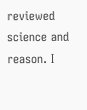reviewed science and reason. I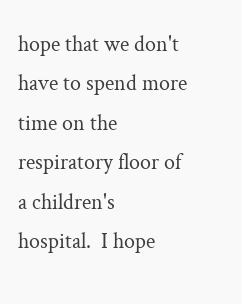hope that we don't have to spend more time on the respiratory floor of a children's hospital.  I hope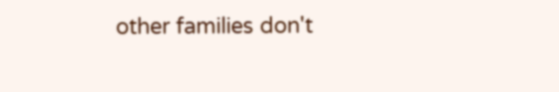other families don't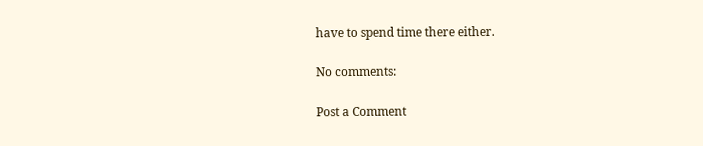have to spend time there either.

No comments:

Post a Comment